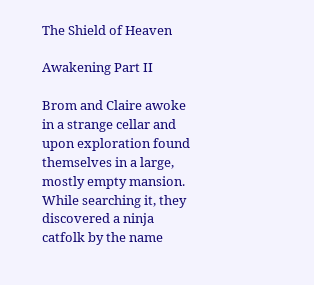The Shield of Heaven

Awakening Part II

Brom and Claire awoke in a strange cellar and upon exploration found themselves in a large, mostly empty mansion. While searching it, they discovered a ninja catfolk by the name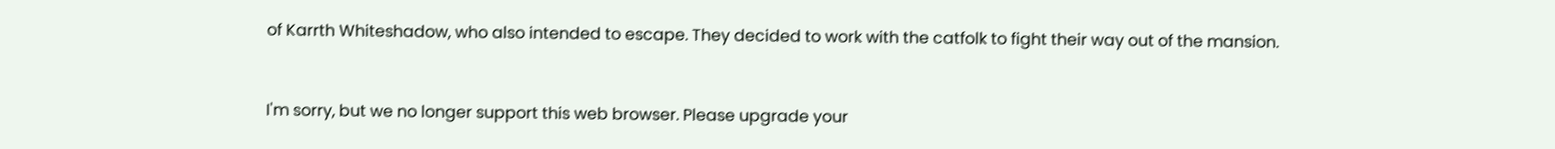of Karrth Whiteshadow, who also intended to escape. They decided to work with the catfolk to fight their way out of the mansion.



I'm sorry, but we no longer support this web browser. Please upgrade your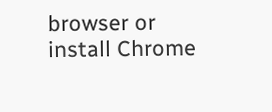browser or install Chrome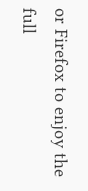or Firefox to enjoy the full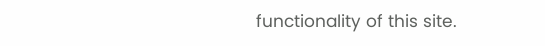functionality of this site.